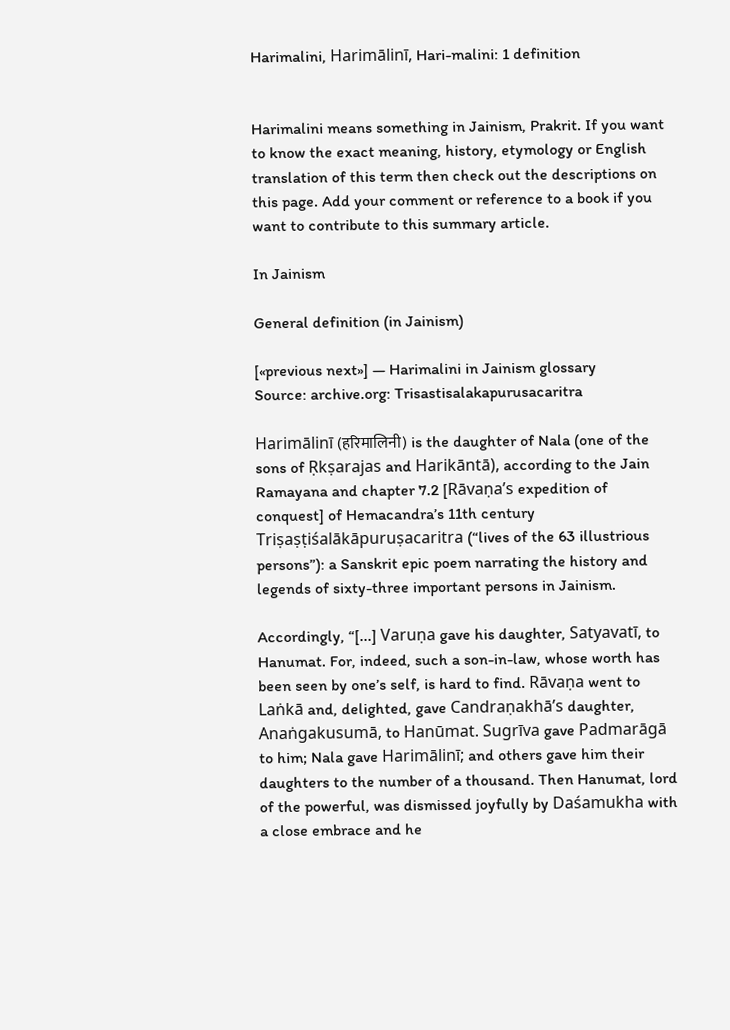Harimalini, Harimālinī, Hari-malini: 1 definition


Harimalini means something in Jainism, Prakrit. If you want to know the exact meaning, history, etymology or English translation of this term then check out the descriptions on this page. Add your comment or reference to a book if you want to contribute to this summary article.

In Jainism

General definition (in Jainism)

[«previous next»] — Harimalini in Jainism glossary
Source: archive.org: Trisastisalakapurusacaritra

Harimālinī (हरिमालिनी) is the daughter of Nala (one of the sons of Ṛkṣarajas and Harikāntā), according to the Jain Ramayana and chapter 7.2 [Rāvaṇa’s expedition of conquest] of Hemacandra’s 11th century Triṣaṣṭiśalākāpuruṣacaritra (“lives of the 63 illustrious persons”): a Sanskrit epic poem narrating the history and legends of sixty-three important persons in Jainism.

Accordingly, “[...] Varuṇa gave his daughter, Satyavatī, to Hanumat. For, indeed, such a son-in-law, whose worth has been seen by one’s self, is hard to find. Rāvaṇa went to Laṅkā and, delighted, gave Candraṇakhā’s daughter, Anaṅgakusumā, to Hanūmat. Sugrīva gave Padmarāgā to him; Nala gave Harimālinī; and others gave him their daughters to the number of a thousand. Then Hanumat, lord of the powerful, was dismissed joyfully by Daśamukha with a close embrace and he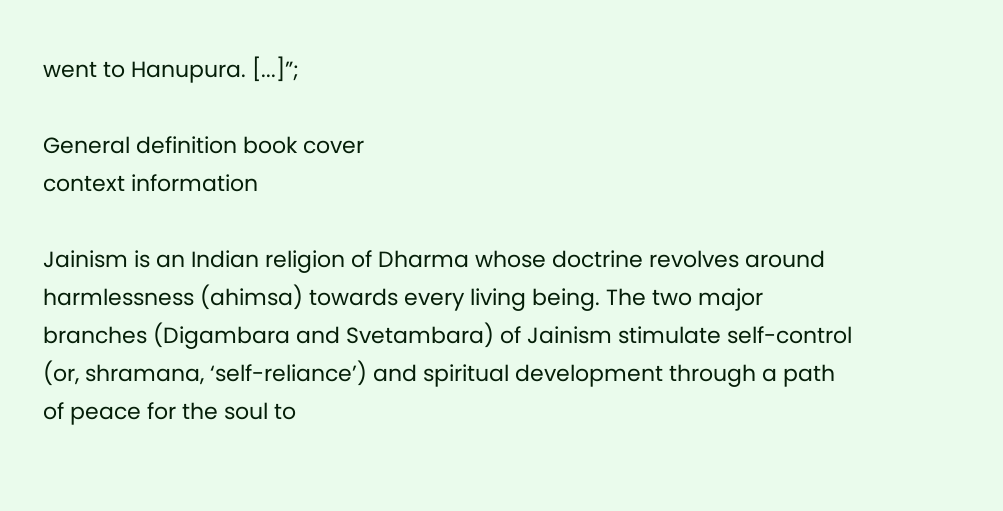went to Hanupura. [...]”;

General definition book cover
context information

Jainism is an Indian religion of Dharma whose doctrine revolves around harmlessness (ahimsa) towards every living being. The two major branches (Digambara and Svetambara) of Jainism stimulate self-control (or, shramana, ‘self-reliance’) and spiritual development through a path of peace for the soul to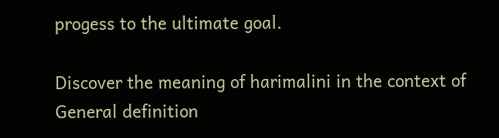progess to the ultimate goal.

Discover the meaning of harimalini in the context of General definition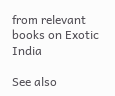from relevant books on Exotic India

See also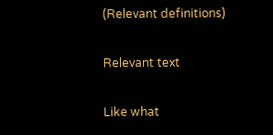(Relevant definitions)

Relevant text

Like what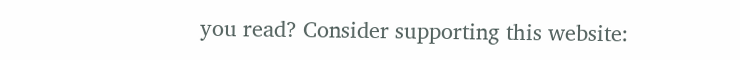you read? Consider supporting this website: